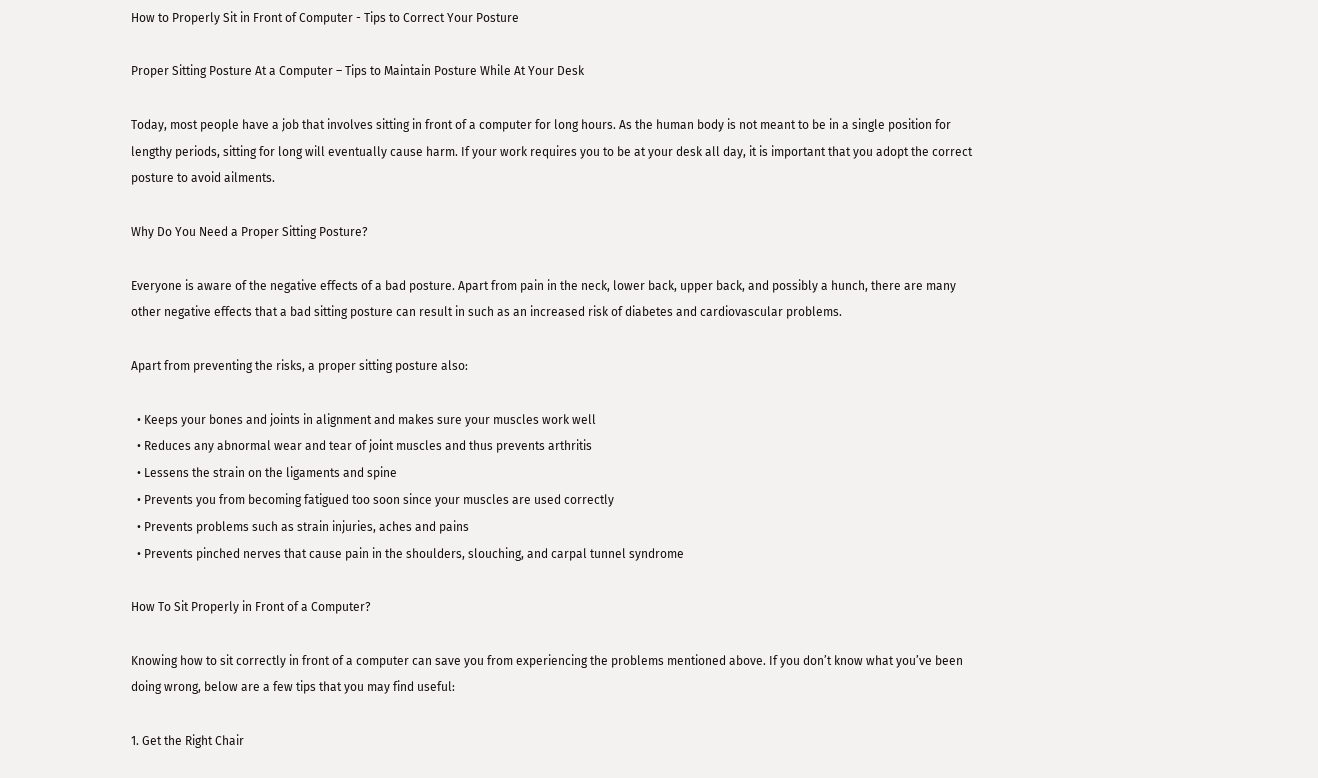How to Properly Sit in Front of Computer - Tips to Correct Your Posture

Proper Sitting Posture At a Computer – Tips to Maintain Posture While At Your Desk

Today, most people have a job that involves sitting in front of a computer for long hours. As the human body is not meant to be in a single position for lengthy periods, sitting for long will eventually cause harm. If your work requires you to be at your desk all day, it is important that you adopt the correct posture to avoid ailments.

Why Do You Need a Proper Sitting Posture?

Everyone is aware of the negative effects of a bad posture. Apart from pain in the neck, lower back, upper back, and possibly a hunch, there are many other negative effects that a bad sitting posture can result in such as an increased risk of diabetes and cardiovascular problems.

Apart from preventing the risks, a proper sitting posture also:

  • Keeps your bones and joints in alignment and makes sure your muscles work well
  • Reduces any abnormal wear and tear of joint muscles and thus prevents arthritis
  • Lessens the strain on the ligaments and spine
  • Prevents you from becoming fatigued too soon since your muscles are used correctly
  • Prevents problems such as strain injuries, aches and pains
  • Prevents pinched nerves that cause pain in the shoulders, slouching, and carpal tunnel syndrome

How To Sit Properly in Front of a Computer?

Knowing how to sit correctly in front of a computer can save you from experiencing the problems mentioned above. If you don’t know what you’ve been doing wrong, below are a few tips that you may find useful:

1. Get the Right Chair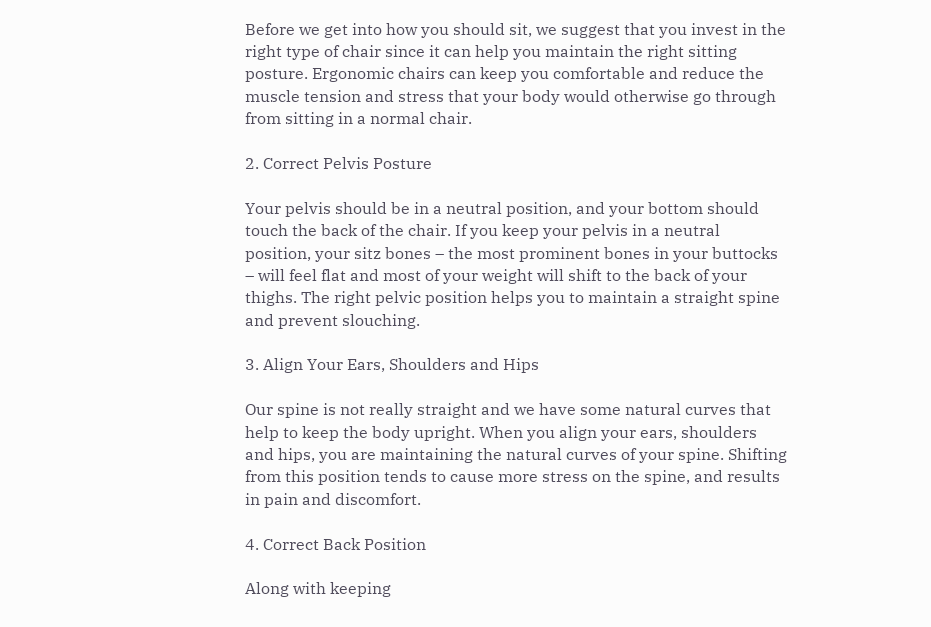Before we get into how you should sit, we suggest that you invest in the right type of chair since it can help you maintain the right sitting posture. Ergonomic chairs can keep you comfortable and reduce the muscle tension and stress that your body would otherwise go through from sitting in a normal chair.

2. Correct Pelvis Posture

Your pelvis should be in a neutral position, and your bottom should touch the back of the chair. If you keep your pelvis in a neutral position, your sitz bones – the most prominent bones in your buttocks – will feel flat and most of your weight will shift to the back of your thighs. The right pelvic position helps you to maintain a straight spine and prevent slouching.

3. Align Your Ears, Shoulders and Hips

Our spine is not really straight and we have some natural curves that help to keep the body upright. When you align your ears, shoulders and hips, you are maintaining the natural curves of your spine. Shifting from this position tends to cause more stress on the spine, and results in pain and discomfort.

4. Correct Back Position

Along with keeping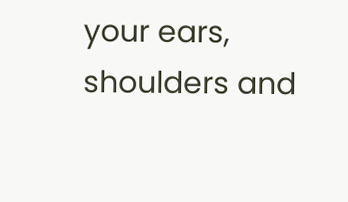your ears, shoulders and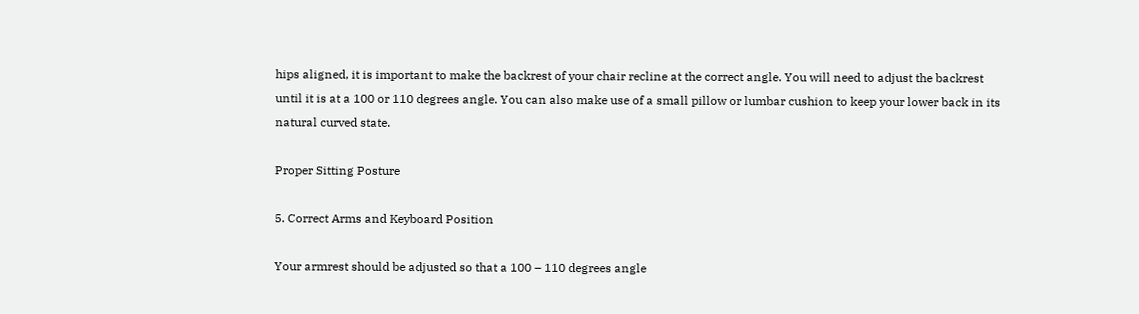hips aligned, it is important to make the backrest of your chair recline at the correct angle. You will need to adjust the backrest until it is at a 100 or 110 degrees angle. You can also make use of a small pillow or lumbar cushion to keep your lower back in its natural curved state.

Proper Sitting Posture

5. Correct Arms and Keyboard Position

Your armrest should be adjusted so that a 100 – 110 degrees angle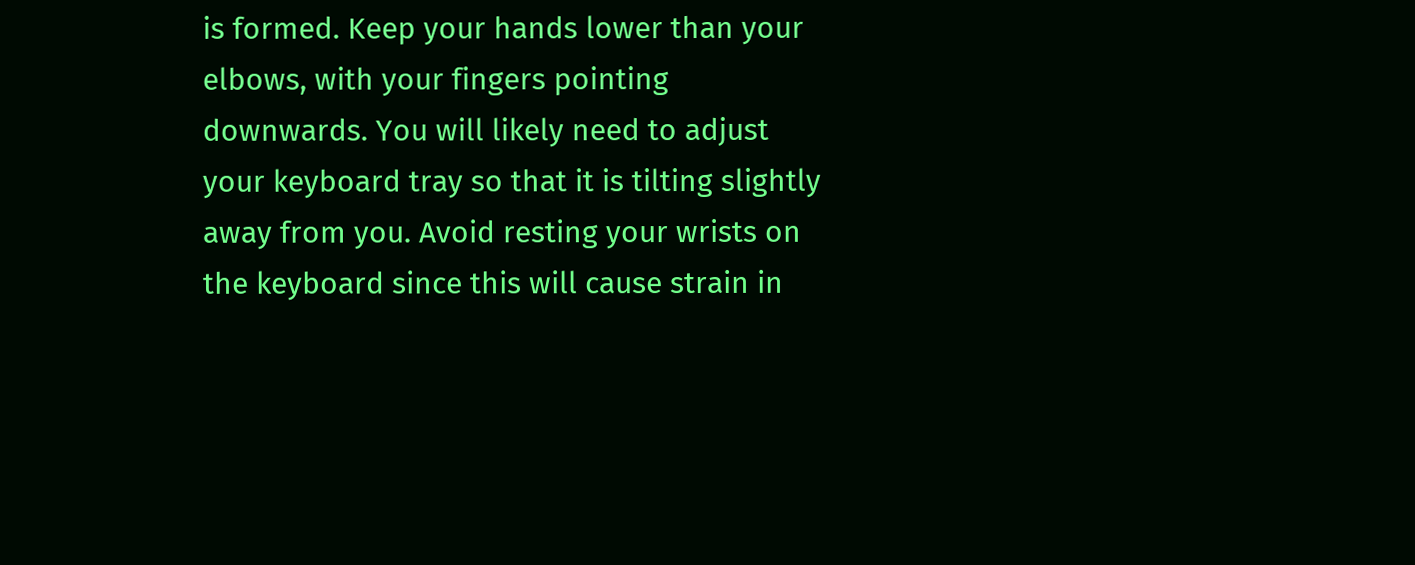is formed. Keep your hands lower than your elbows, with your fingers pointing downwards. You will likely need to adjust your keyboard tray so that it is tilting slightly away from you. Avoid resting your wrists on the keyboard since this will cause strain in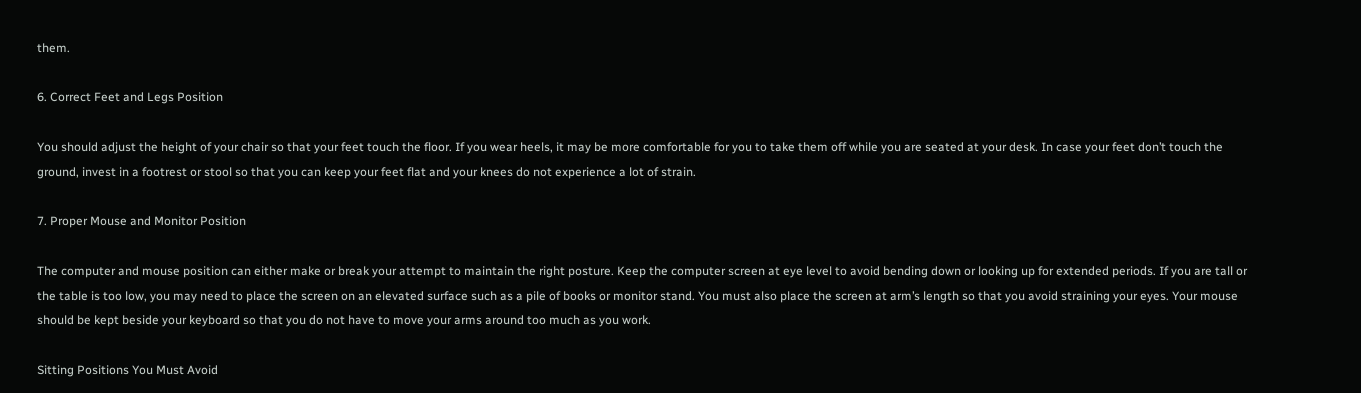them.

6. Correct Feet and Legs Position

You should adjust the height of your chair so that your feet touch the floor. If you wear heels, it may be more comfortable for you to take them off while you are seated at your desk. In case your feet don’t touch the ground, invest in a footrest or stool so that you can keep your feet flat and your knees do not experience a lot of strain.

7. Proper Mouse and Monitor Position

The computer and mouse position can either make or break your attempt to maintain the right posture. Keep the computer screen at eye level to avoid bending down or looking up for extended periods. If you are tall or the table is too low, you may need to place the screen on an elevated surface such as a pile of books or monitor stand. You must also place the screen at arm’s length so that you avoid straining your eyes. Your mouse should be kept beside your keyboard so that you do not have to move your arms around too much as you work.

Sitting Positions You Must Avoid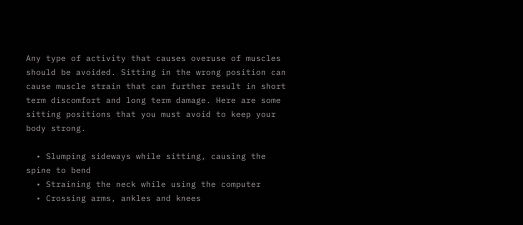Any type of activity that causes overuse of muscles should be avoided. Sitting in the wrong position can cause muscle strain that can further result in short term discomfort and long term damage. Here are some sitting positions that you must avoid to keep your body strong.

  • Slumping sideways while sitting, causing the spine to bend
  • Straining the neck while using the computer
  • Crossing arms, ankles and knees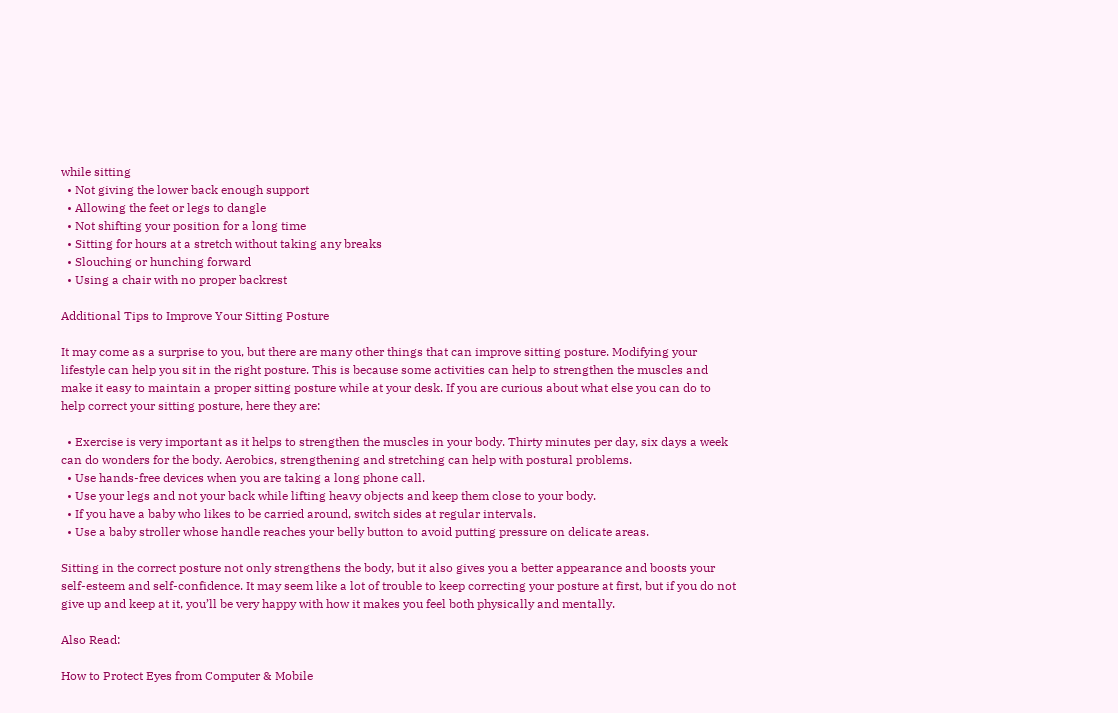while sitting
  • Not giving the lower back enough support
  • Allowing the feet or legs to dangle
  • Not shifting your position for a long time
  • Sitting for hours at a stretch without taking any breaks
  • Slouching or hunching forward
  • Using a chair with no proper backrest

Additional Tips to Improve Your Sitting Posture

It may come as a surprise to you, but there are many other things that can improve sitting posture. Modifying your lifestyle can help you sit in the right posture. This is because some activities can help to strengthen the muscles and make it easy to maintain a proper sitting posture while at your desk. If you are curious about what else you can do to help correct your sitting posture, here they are:

  • Exercise is very important as it helps to strengthen the muscles in your body. Thirty minutes per day, six days a week can do wonders for the body. Aerobics, strengthening and stretching can help with postural problems.
  • Use hands-free devices when you are taking a long phone call.
  • Use your legs and not your back while lifting heavy objects and keep them close to your body.
  • If you have a baby who likes to be carried around, switch sides at regular intervals.
  • Use a baby stroller whose handle reaches your belly button to avoid putting pressure on delicate areas.

Sitting in the correct posture not only strengthens the body, but it also gives you a better appearance and boosts your self-esteem and self-confidence. It may seem like a lot of trouble to keep correcting your posture at first, but if you do not give up and keep at it, you’ll be very happy with how it makes you feel both physically and mentally.

Also Read:

How to Protect Eyes from Computer & Mobile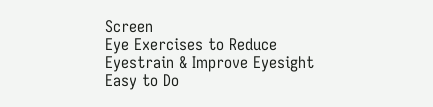Screen
Eye Exercises to Reduce Eyestrain & Improve Eyesight
Easy to Do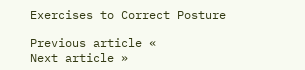Exercises to Correct Posture

Previous article «
Next article »